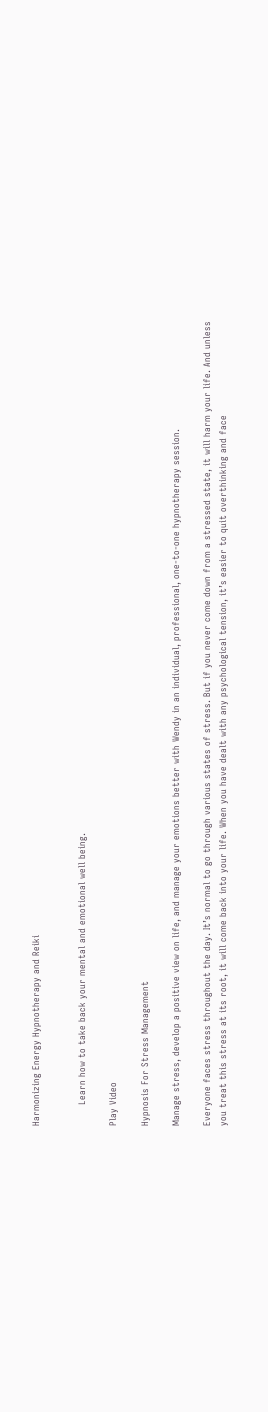Harmonizing Energy Hypnotherapy and Reiki


       Learn how to take back your mental and emotional well being.

Play Video

Hypnosis For Stress Management

Manage stress, develop a positive view on life, and manage your emotions better with Wendy in an individual, professional, one-to-one hypnotherapy session.

Everyone faces stress throughout the day. It’s normal to go through various states of stress. But if you never come down from a stressed state, it will harm your life. And unless you treat this stress at its root, it will come back into your life. When you have dealt with any psychological tension, it’s easier to quit overthinking and face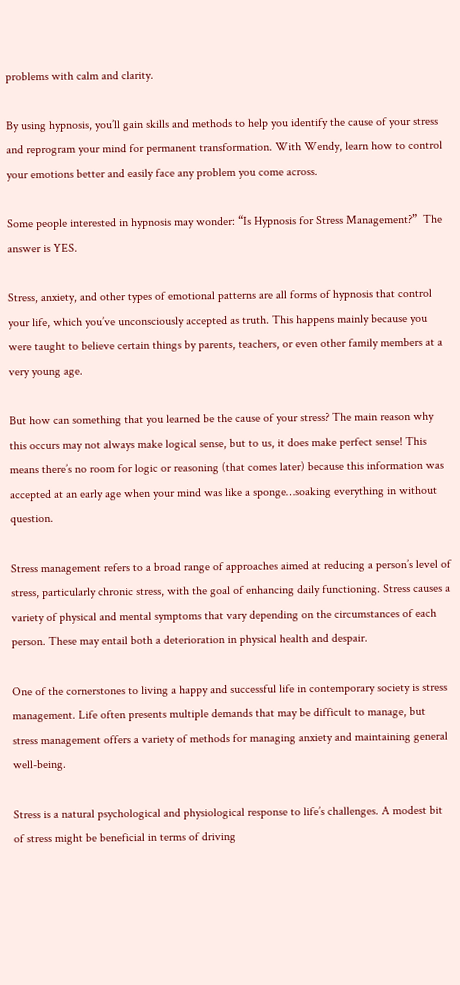problems with calm and clarity.

By using hypnosis, you’ll gain skills and methods to help you identify the cause of your stress and reprogram your mind for permanent transformation. With Wendy, learn how to control your emotions better and easily face any problem you come across.

Some people interested in hypnosis may wonder: “Is Hypnosis for Stress Management?”  The answer is YES.

Stress, anxiety, and other types of emotional patterns are all forms of hypnosis that control your life, which you’ve unconsciously accepted as truth. This happens mainly because you were taught to believe certain things by parents, teachers, or even other family members at a very young age.

But how can something that you learned be the cause of your stress? The main reason why this occurs may not always make logical sense, but to us, it does make perfect sense! This means there’s no room for logic or reasoning (that comes later) because this information was accepted at an early age when your mind was like a sponge…soaking everything in without question.

Stress management refers to a broad range of approaches aimed at reducing a person’s level of stress, particularly chronic stress, with the goal of enhancing daily functioning. Stress causes a variety of physical and mental symptoms that vary depending on the circumstances of each person. These may entail both a deterioration in physical health and despair.

One of the cornerstones to living a happy and successful life in contemporary society is stress management. Life often presents multiple demands that may be difficult to manage, but stress management offers a variety of methods for managing anxiety and maintaining general well-being.

Stress is a natural psychological and physiological response to life’s challenges. A modest bit of stress might be beneficial in terms of driving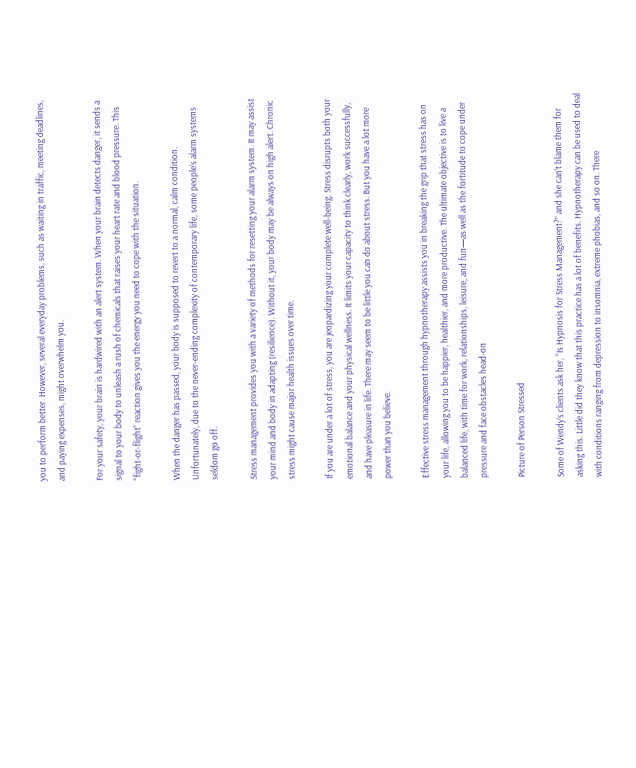you to perform better. However, several everyday problems, such as waiting in traffic, meeting deadlines, and paying expenses, might overwhelm you.

For your safety, your brain is hardwired with an alert system. When your brain detects danger, it sends a signal to your body to unleash a rush of chemicals that raises your heart rate and blood pressure. This “fight-or-flight” reaction gives you the energy you need to cope with the situation.

When the danger has passed, your body is supposed to revert to a normal, calm condition. Unfortunately, due to the never-ending complexity of contemporary life, some people’s alarm systems seldom go off.

Stress management provides you with a variety of methods for resetting your alarm system. It may assist your mind and body in adapting (resilience). Without it, your body may be always on high alert. Chronic stress might cause major health issues over time.

If you are under a lot of stress, you are jeopardizing your complete well-being. Stress disrupts both your emotional balance and your physical wellness. It limits your capacity to think clearly, work successfully, and have pleasure in life. There may seem to be little you can do about stress. But you have a lot more power than you believe.

Effective stress management through hypnotherapy assists you in breaking the grip that stress has on your life, allowing you to be happier, healthier, and more productive. The ultimate objective is to live a balanced life, with time for work, relationships, leisure, and fun—as well as the fortitude to cope under pressure and face obstacles head-on

Picture of Person Stressed

Some of Wendy’s clients ask her, “Is Hypnosis for Stress Management?” and she can’t blame them for asking this. Little did they know that this practice has a lot of benefits. Hypnotherapy can be used to deal with conditions ranging from depression to insomnia, extreme phobias, and so on. There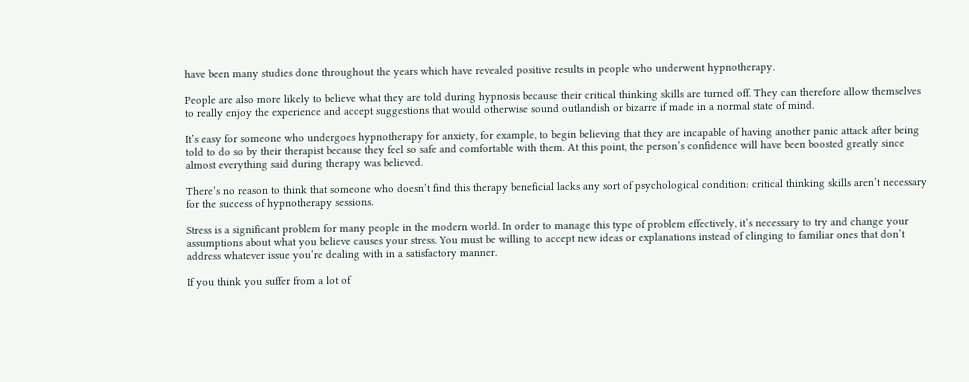have been many studies done throughout the years which have revealed positive results in people who underwent hypnotherapy.

People are also more likely to believe what they are told during hypnosis because their critical thinking skills are turned off. They can therefore allow themselves to really enjoy the experience and accept suggestions that would otherwise sound outlandish or bizarre if made in a normal state of mind.

It’s easy for someone who undergoes hypnotherapy for anxiety, for example, to begin believing that they are incapable of having another panic attack after being told to do so by their therapist because they feel so safe and comfortable with them. At this point, the person’s confidence will have been boosted greatly since almost everything said during therapy was believed.

There’s no reason to think that someone who doesn’t find this therapy beneficial lacks any sort of psychological condition: critical thinking skills aren’t necessary for the success of hypnotherapy sessions.

Stress is a significant problem for many people in the modern world. In order to manage this type of problem effectively, it’s necessary to try and change your assumptions about what you believe causes your stress. You must be willing to accept new ideas or explanations instead of clinging to familiar ones that don’t address whatever issue you’re dealing with in a satisfactory manner.

If you think you suffer from a lot of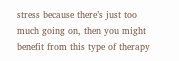stress because there’s just too much going on, then you might benefit from this type of therapy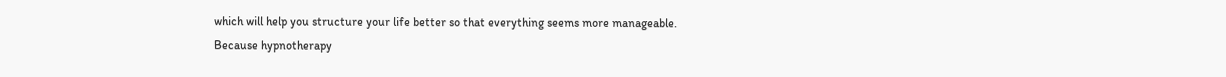which will help you structure your life better so that everything seems more manageable. Because hypnotherapy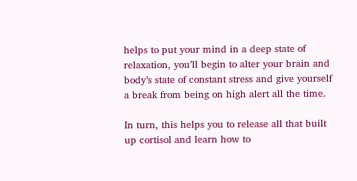helps to put your mind in a deep state of relaxation, you’ll begin to alter your brain and body’s state of constant stress and give yourself a break from being on high alert all the time.

In turn, this helps you to release all that built up cortisol and learn how to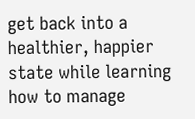get back into a healthier, happier state while learning how to manage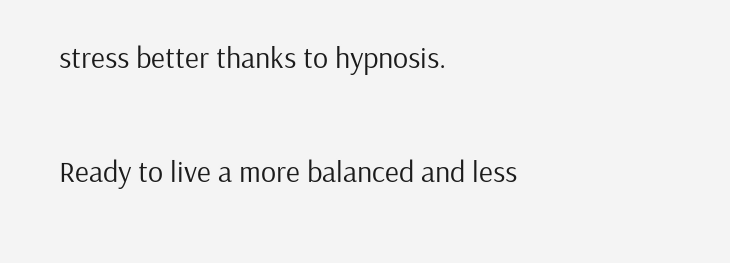stress better thanks to hypnosis.

Ready to live a more balanced and less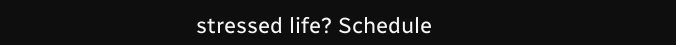stressed life? Schedule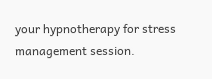your hypnotherapy for stress management session.